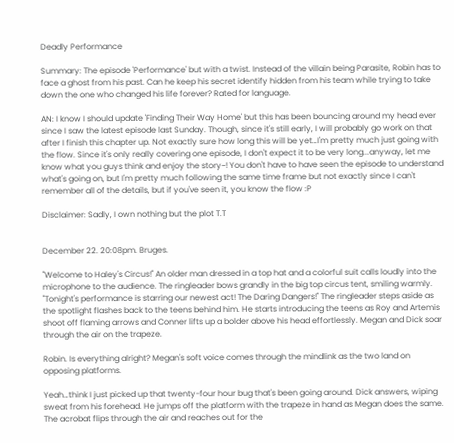Deadly Performance

Summary: The episode 'Performance' but with a twist. Instead of the villain being Parasite, Robin has to face a ghost from his past. Can he keep his secret identify hidden from his team while trying to take down the one who changed his life forever? Rated for language.

AN: I know I should update 'Finding Their Way Home' but this has been bouncing around my head ever since I saw the latest episode last Sunday. Though, since it's still early, I will probably go work on that after I finish this chapter up. Not exactly sure how long this will be yet…I'm pretty much just going with the flow. Since it's only really covering one episode, I don't expect it to be very long...anyway, let me know what you guys think and enjoy the story~! You don't have to have seen the episode to understand what's going on, but I'm pretty much following the same time frame but not exactly since I can't remember all of the details, but if you've seen it, you know the flow :P

Disclaimer: Sadly, I own nothing but the plot T.T


December 22. 20:08pm. Bruges.

"Welcome to Haley's Circus!" An older man dressed in a top hat and a colorful suit calls loudly into the microphone to the audience. The ringleader bows grandly in the big top circus tent, smiling warmly. "Tonight's performance is starring our newest act! The Daring Dangers!" The ringleader steps aside as the spotlight flashes back to the teens behind him. He starts introducing the teens as Roy and Artemis shoot off flaming arrows and Conner lifts up a bolder above his head effortlessly. Megan and Dick soar through the air on the trapeze.

Robin. Is everything alright? Megan's soft voice comes through the mindlink as the two land on opposing platforms.

Yeah…think I just picked up that twenty-four hour bug that's been going around. Dick answers, wiping sweat from his forehead. He jumps off the platform with the trapeze in hand as Megan does the same. The acrobat flips through the air and reaches out for the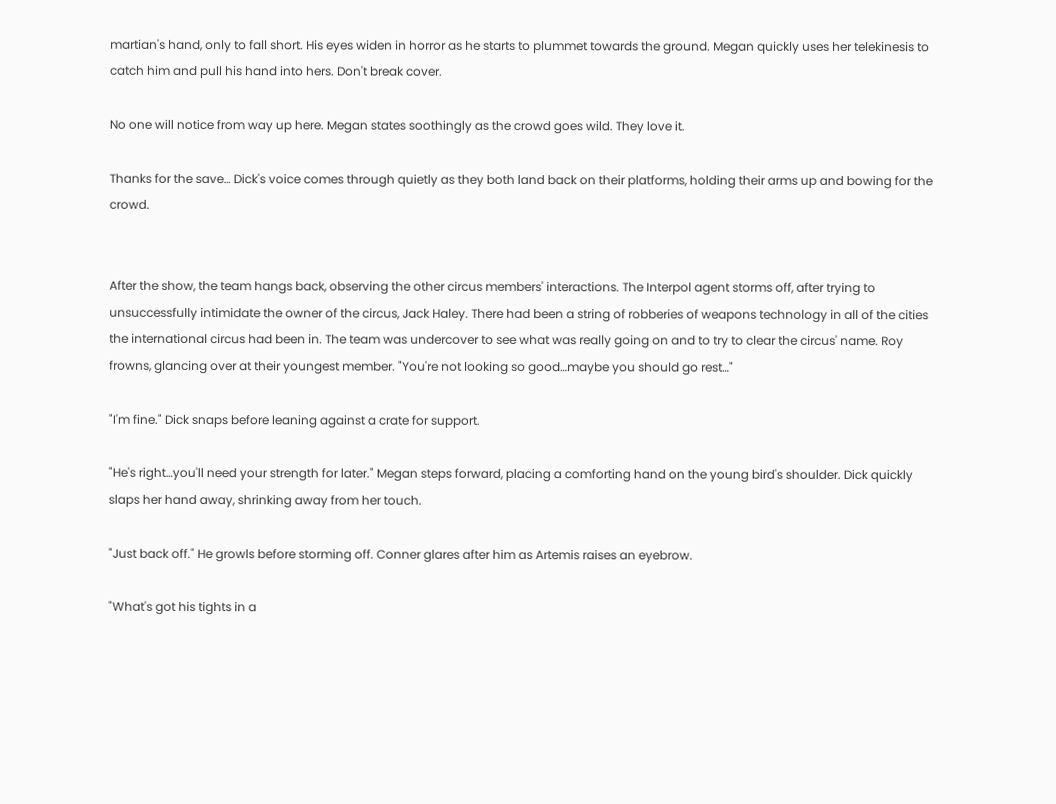martian's hand, only to fall short. His eyes widen in horror as he starts to plummet towards the ground. Megan quickly uses her telekinesis to catch him and pull his hand into hers. Don't break cover.

No one will notice from way up here. Megan states soothingly as the crowd goes wild. They love it.

Thanks for the save… Dick's voice comes through quietly as they both land back on their platforms, holding their arms up and bowing for the crowd.


After the show, the team hangs back, observing the other circus members' interactions. The Interpol agent storms off, after trying to unsuccessfully intimidate the owner of the circus, Jack Haley. There had been a string of robberies of weapons technology in all of the cities the international circus had been in. The team was undercover to see what was really going on and to try to clear the circus' name. Roy frowns, glancing over at their youngest member. "You're not looking so good…maybe you should go rest…"

"I'm fine." Dick snaps before leaning against a crate for support.

"He's right…you'll need your strength for later." Megan steps forward, placing a comforting hand on the young bird's shoulder. Dick quickly slaps her hand away, shrinking away from her touch.

"Just back off." He growls before storming off. Conner glares after him as Artemis raises an eyebrow.

"What's got his tights in a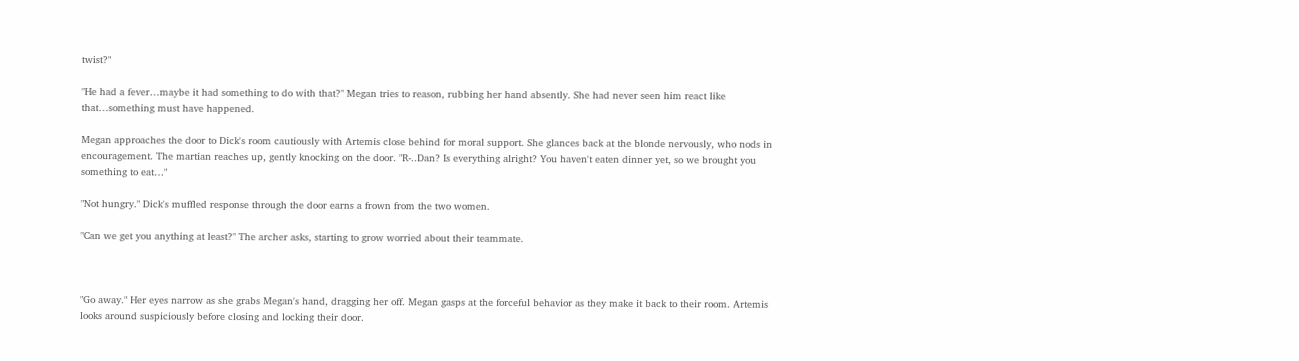twist?"

"He had a fever…maybe it had something to do with that?" Megan tries to reason, rubbing her hand absently. She had never seen him react like that…something must have happened.

Megan approaches the door to Dick's room cautiously with Artemis close behind for moral support. She glances back at the blonde nervously, who nods in encouragement. The martian reaches up, gently knocking on the door. "R-..Dan? Is everything alright? You haven't eaten dinner yet, so we brought you something to eat…"

"Not hungry." Dick's muffled response through the door earns a frown from the two women.

"Can we get you anything at least?" The archer asks, starting to grow worried about their teammate.



"Go away." Her eyes narrow as she grabs Megan's hand, dragging her off. Megan gasps at the forceful behavior as they make it back to their room. Artemis looks around suspiciously before closing and locking their door.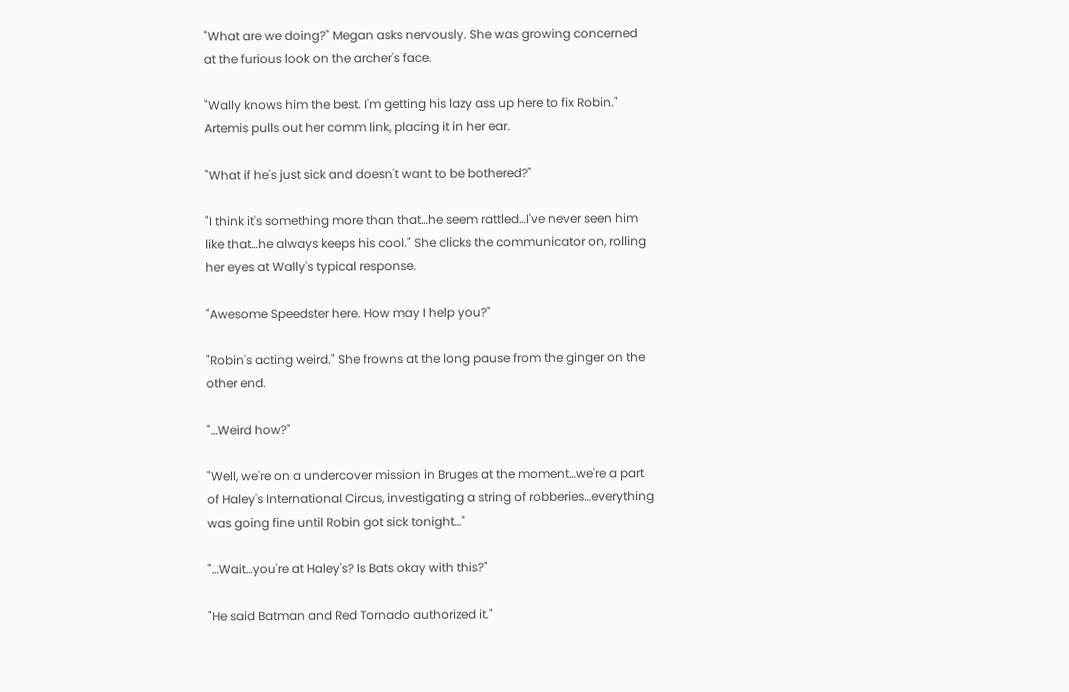"What are we doing?" Megan asks nervously. She was growing concerned at the furious look on the archer's face.

"Wally knows him the best. I'm getting his lazy ass up here to fix Robin." Artemis pulls out her comm link, placing it in her ear.

"What if he's just sick and doesn't want to be bothered?"

"I think it's something more than that…he seem rattled…I've never seen him like that…he always keeps his cool." She clicks the communicator on, rolling her eyes at Wally's typical response.

"Awesome Speedster here. How may I help you?"

"Robin's acting weird." She frowns at the long pause from the ginger on the other end.

"…Weird how?"

"Well, we're on a undercover mission in Bruges at the moment…we're a part of Haley's International Circus, investigating a string of robberies…everything was going fine until Robin got sick tonight…"

"…Wait…you're at Haley's? Is Bats okay with this?"

"He said Batman and Red Tornado authorized it."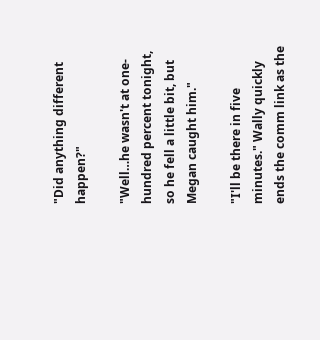"Did anything different happen?"

"Well…he wasn't at one-hundred percent tonight, so he fell a little bit, but Megan caught him."

"I'll be there in five minutes." Wally quickly ends the comm link as the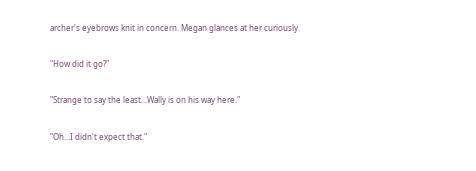archer's eyebrows knit in concern. Megan glances at her curiously.

"How did it go?"

"Strange to say the least…Wally is on his way here."

"Oh…I didn't expect that."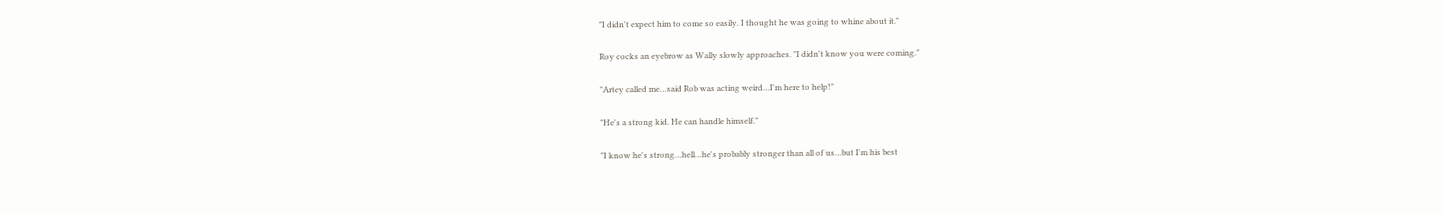"I didn't expect him to come so easily. I thought he was going to whine about it."

Roy cocks an eyebrow as Wally slowly approaches. "I didn't know you were coming."

"Artey called me…said Rob was acting weird…I'm here to help!"

"He's a strong kid. He can handle himself."

"I know he's strong…hell…he's probably stronger than all of us…but I'm his best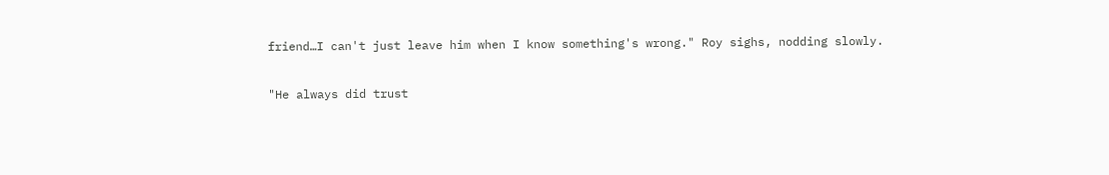friend…I can't just leave him when I know something's wrong." Roy sighs, nodding slowly.

"He always did trust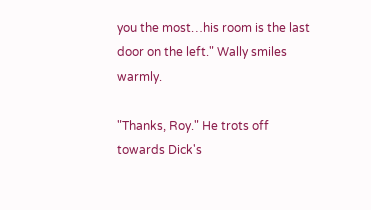you the most…his room is the last door on the left." Wally smiles warmly.

"Thanks, Roy." He trots off towards Dick's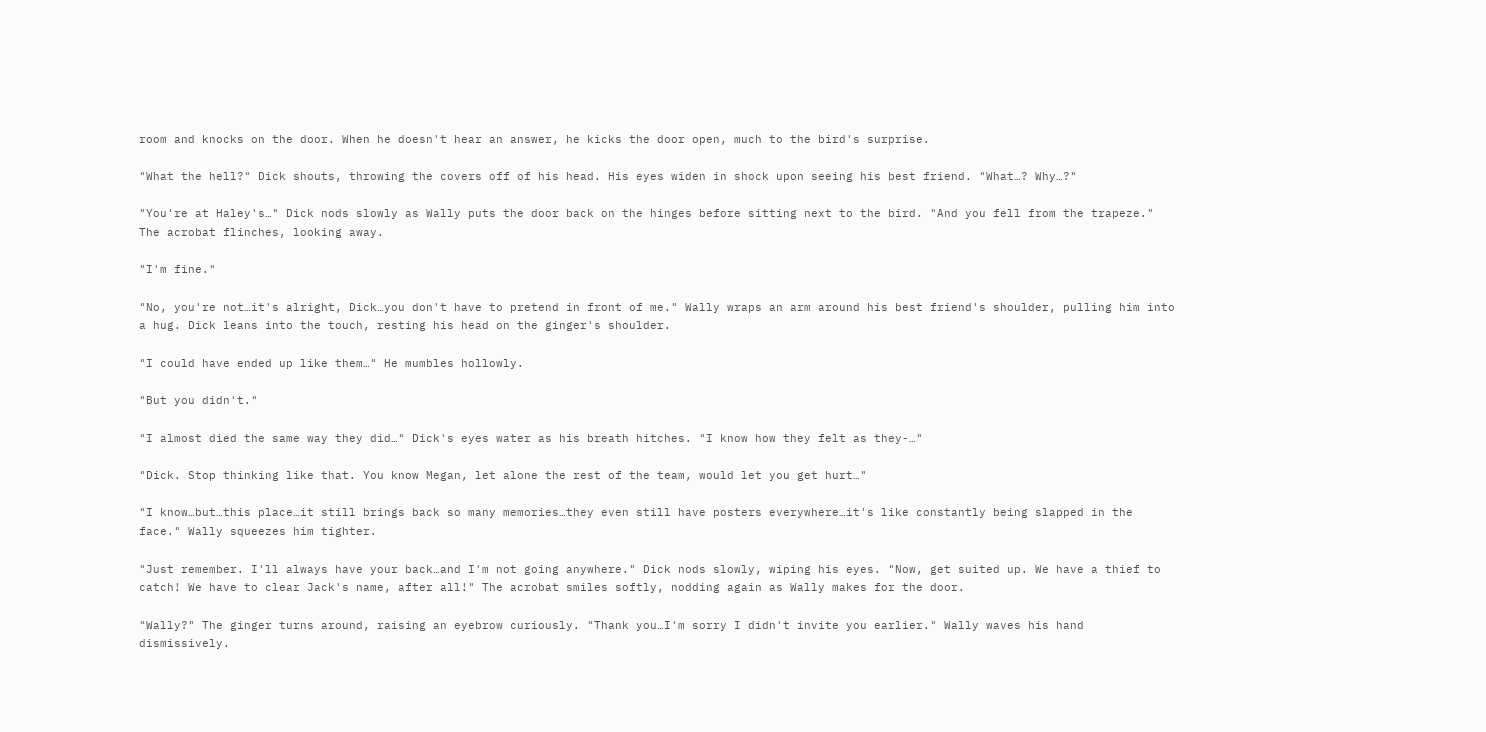room and knocks on the door. When he doesn't hear an answer, he kicks the door open, much to the bird's surprise.

"What the hell?" Dick shouts, throwing the covers off of his head. His eyes widen in shock upon seeing his best friend. "What…? Why…?"

"You're at Haley's…" Dick nods slowly as Wally puts the door back on the hinges before sitting next to the bird. "And you fell from the trapeze." The acrobat flinches, looking away.

"I'm fine."

"No, you're not…it's alright, Dick…you don't have to pretend in front of me." Wally wraps an arm around his best friend's shoulder, pulling him into a hug. Dick leans into the touch, resting his head on the ginger's shoulder.

"I could have ended up like them…" He mumbles hollowly.

"But you didn't."

"I almost died the same way they did…" Dick's eyes water as his breath hitches. "I know how they felt as they-…"

"Dick. Stop thinking like that. You know Megan, let alone the rest of the team, would let you get hurt…"

"I know…but…this place…it still brings back so many memories…they even still have posters everywhere…it's like constantly being slapped in the face." Wally squeezes him tighter.

"Just remember. I'll always have your back…and I'm not going anywhere." Dick nods slowly, wiping his eyes. "Now, get suited up. We have a thief to catch! We have to clear Jack's name, after all!" The acrobat smiles softly, nodding again as Wally makes for the door.

"Wally?" The ginger turns around, raising an eyebrow curiously. "Thank you…I'm sorry I didn't invite you earlier." Wally waves his hand dismissively.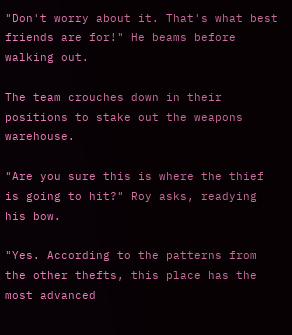"Don't worry about it. That's what best friends are for!" He beams before walking out.

The team crouches down in their positions to stake out the weapons warehouse.

"Are you sure this is where the thief is going to hit?" Roy asks, readying his bow.

"Yes. According to the patterns from the other thefts, this place has the most advanced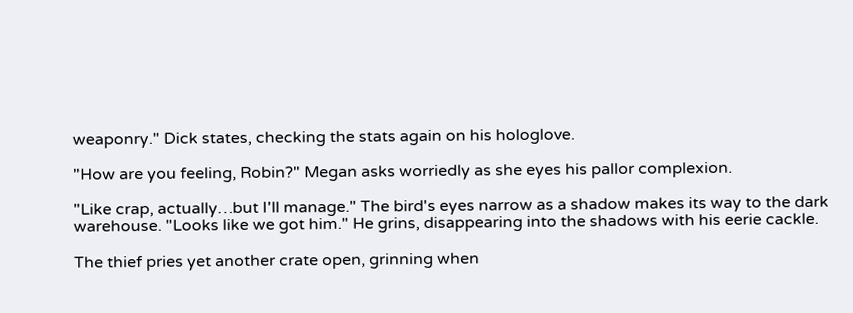weaponry." Dick states, checking the stats again on his hologlove.

"How are you feeling, Robin?" Megan asks worriedly as she eyes his pallor complexion.

"Like crap, actually…but I'll manage." The bird's eyes narrow as a shadow makes its way to the dark warehouse. "Looks like we got him." He grins, disappearing into the shadows with his eerie cackle.

The thief pries yet another crate open, grinning when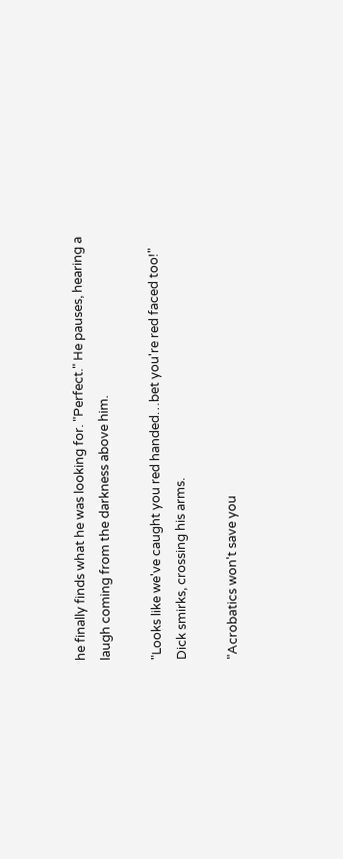he finally finds what he was looking for. "Perfect." He pauses, hearing a laugh coming from the darkness above him.

"Looks like we've caught you red handed…bet you're red faced too!" Dick smirks, crossing his arms.

"Acrobatics won't save you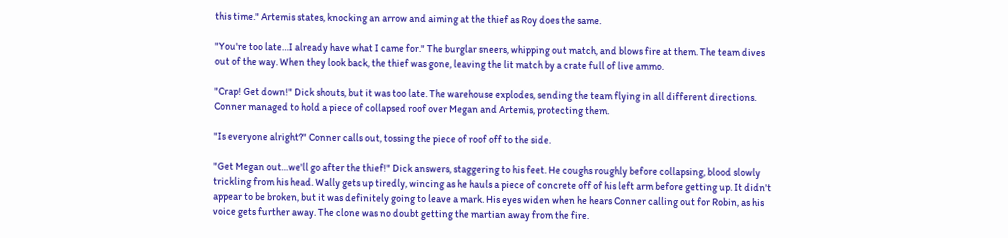this time." Artemis states, knocking an arrow and aiming at the thief as Roy does the same.

"You're too late…I already have what I came for." The burglar sneers, whipping out match, and blows fire at them. The team dives out of the way. When they look back, the thief was gone, leaving the lit match by a crate full of live ammo.

"Crap! Get down!" Dick shouts, but it was too late. The warehouse explodes, sending the team flying in all different directions. Conner managed to hold a piece of collapsed roof over Megan and Artemis, protecting them.

"Is everyone alright?" Conner calls out, tossing the piece of roof off to the side.

"Get Megan out…we'll go after the thief!" Dick answers, staggering to his feet. He coughs roughly before collapsing, blood slowly trickling from his head. Wally gets up tiredly, wincing as he hauls a piece of concrete off of his left arm before getting up. It didn't appear to be broken, but it was definitely going to leave a mark. His eyes widen when he hears Conner calling out for Robin, as his voice gets further away. The clone was no doubt getting the martian away from the fire.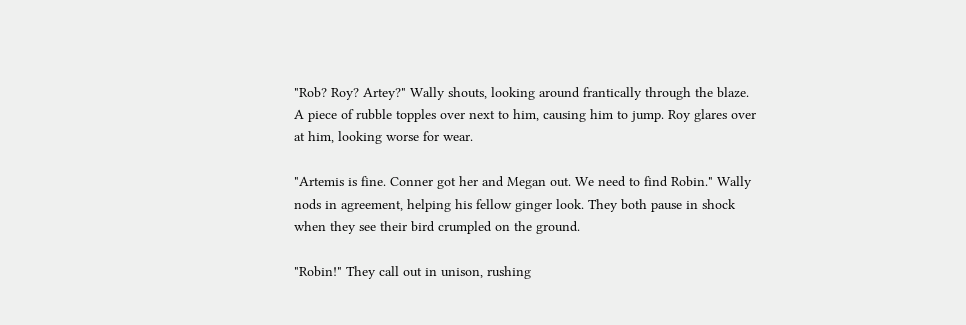"Rob? Roy? Artey?" Wally shouts, looking around frantically through the blaze. A piece of rubble topples over next to him, causing him to jump. Roy glares over at him, looking worse for wear.

"Artemis is fine. Conner got her and Megan out. We need to find Robin." Wally nods in agreement, helping his fellow ginger look. They both pause in shock when they see their bird crumpled on the ground.

"Robin!" They call out in unison, rushing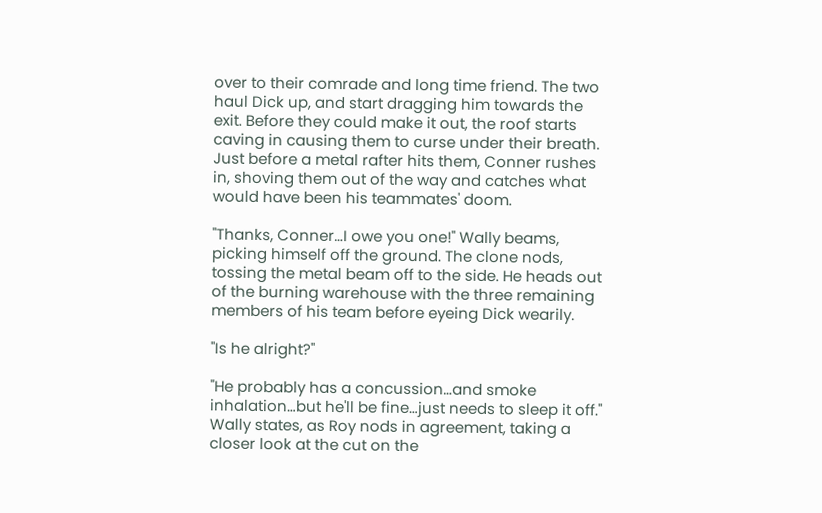over to their comrade and long time friend. The two haul Dick up, and start dragging him towards the exit. Before they could make it out, the roof starts caving in causing them to curse under their breath. Just before a metal rafter hits them, Conner rushes in, shoving them out of the way and catches what would have been his teammates' doom.

"Thanks, Conner…I owe you one!" Wally beams, picking himself off the ground. The clone nods, tossing the metal beam off to the side. He heads out of the burning warehouse with the three remaining members of his team before eyeing Dick wearily.

"Is he alright?"

"He probably has a concussion…and smoke inhalation…but he'll be fine…just needs to sleep it off." Wally states, as Roy nods in agreement, taking a closer look at the cut on the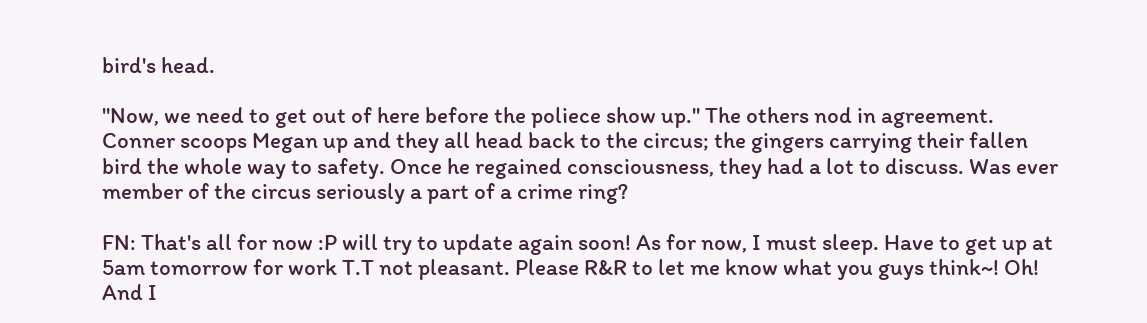bird's head.

"Now, we need to get out of here before the poliece show up." The others nod in agreement. Conner scoops Megan up and they all head back to the circus; the gingers carrying their fallen bird the whole way to safety. Once he regained consciousness, they had a lot to discuss. Was ever member of the circus seriously a part of a crime ring?

FN: That's all for now :P will try to update again soon! As for now, I must sleep. Have to get up at 5am tomorrow for work T.T not pleasant. Please R&R to let me know what you guys think~! Oh! And I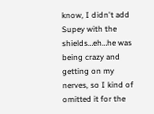know, I didn't add Supey with the shields…eh…he was being crazy and getting on my nerves, so I kind of omitted it for the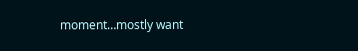moment…mostly want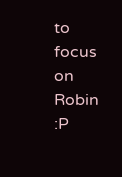to focus on Robin :P